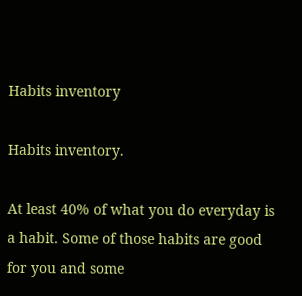Habits inventory

Habits inventory.

At least 40% of what you do everyday is a habit. Some of those habits are good for you and some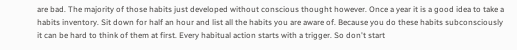are bad. The majority of those habits just developed without conscious thought however. Once a year it is a good idea to take a habits inventory. Sit down for half an hour and list all the habits you are aware of. Because you do these habits subconsciously it can be hard to think of them at first. Every habitual action starts with a trigger. So don't start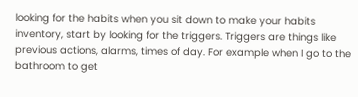looking for the habits when you sit down to make your habits inventory, start by looking for the triggers. Triggers are things like previous actions, alarms, times of day. For example when I go to the bathroom to get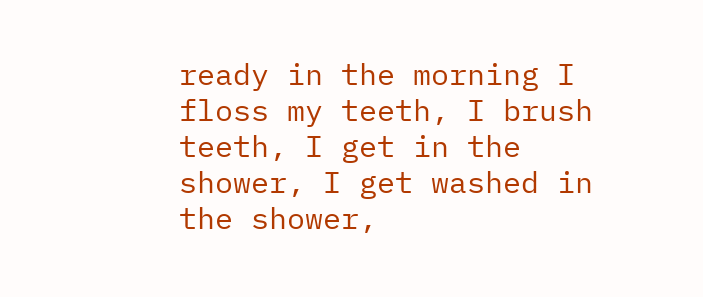ready in the morning I floss my teeth, I brush teeth, I get in the shower, I get washed in the shower,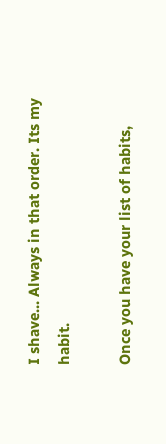I shave... Always in that order. Its my habit.

Once you have your list of habits,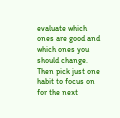evaluate which ones are good and which ones you should change. Then pick just one habit to focus on for the next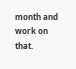month and work on that.